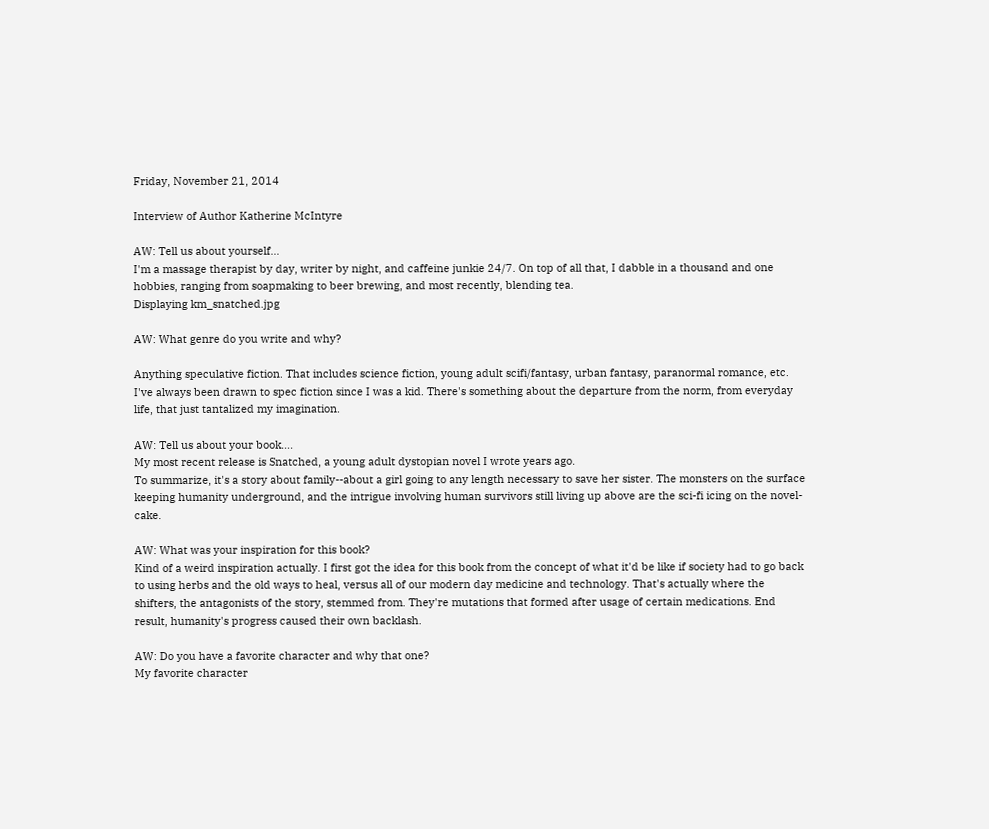Friday, November 21, 2014

Interview of Author Katherine McIntyre

AW: Tell us about yourself…
I'm a massage therapist by day, writer by night, and caffeine junkie 24/7. On top of all that, I dabble in a thousand and one hobbies, ranging from soapmaking to beer brewing, and most recently, blending tea.
Displaying km_snatched.jpg

AW: What genre do you write and why?

Anything speculative fiction. That includes science fiction, young adult scifi/fantasy, urban fantasy, paranormal romance, etc. I've always been drawn to spec fiction since I was a kid. There's something about the departure from the norm, from everyday life, that just tantalized my imagination.

AW: Tell us about your book….
My most recent release is Snatched, a young adult dystopian novel I wrote years ago.
To summarize, it's a story about family--about a girl going to any length necessary to save her sister. The monsters on the surface keeping humanity underground, and the intrigue involving human survivors still living up above are the sci-fi icing on the novel-cake.

AW: What was your inspiration for this book?
Kind of a weird inspiration actually. I first got the idea for this book from the concept of what it'd be like if society had to go back to using herbs and the old ways to heal, versus all of our modern day medicine and technology. That's actually where the shifters, the antagonists of the story, stemmed from. They're mutations that formed after usage of certain medications. End result, humanity's progress caused their own backlash.

AW: Do you have a favorite character and why that one?
My favorite character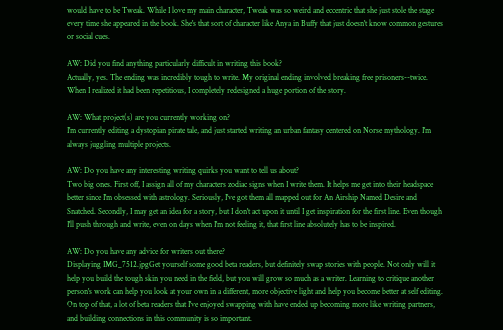would have to be Tweak. While I love my main character, Tweak was so weird and eccentric that she just stole the stage every time she appeared in the book. She's that sort of character like Anya in Buffy that just doesn't know common gestures or social cues.

AW: Did you find anything particularly difficult in writing this book?
Actually, yes. The ending was incredibly tough to write. My original ending involved breaking free prisoners--twice. When I realized it had been repetitious, I completely redesigned a huge portion of the story.

AW: What project(s) are you currently working on?
I'm currently editing a dystopian pirate tale, and just started writing an urban fantasy centered on Norse mythology. I'm always juggling multiple projects.

AW: Do you have any interesting writing quirks you want to tell us about?
Two big ones. First off, I assign all of my characters zodiac signs when I write them. It helps me get into their headspace better since I'm obsessed with astrology. Seriously, I've got them all mapped out for An Airship Named Desire and Snatched. Secondly, I may get an idea for a story, but I don't act upon it until I get inspiration for the first line. Even though I'll push through and write, even on days when I'm not feeling it, that first line absolutely has to be inspired.

AW: Do you have any advice for writers out there?
Displaying IMG_7512.jpgGet yourself some good beta readers, but definitely swap stories with people. Not only will it help you build the tough skin you need in the field, but you will grow so much as a writer. Learning to critique another person's work can help you look at your own in a different, more objective light and help you become better at self editing. On top of that, a lot of beta readers that I've enjoyed swapping with have ended up becoming more like writing partners, and building connections in this community is so important.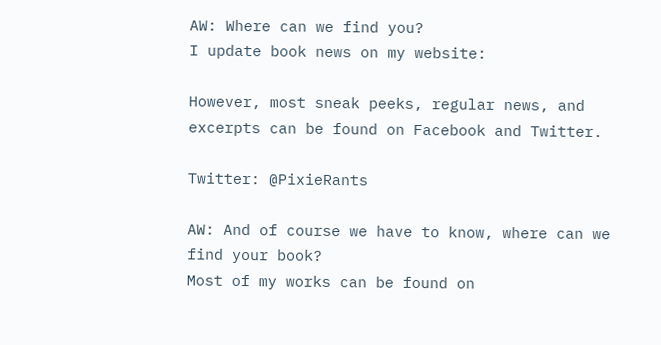AW: Where can we find you?
I update book news on my website:

However, most sneak peeks, regular news, and excerpts can be found on Facebook and Twitter.

Twitter: @PixieRants

AW: And of course we have to know, where can we find your book?
Most of my works can be found on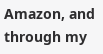Amazon, and through my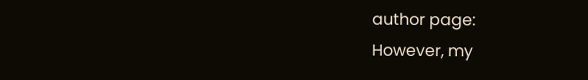author page:
However, my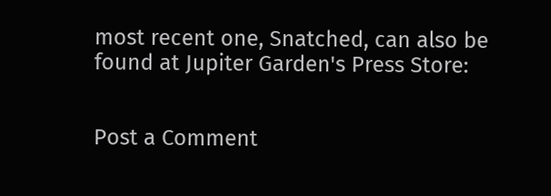most recent one, Snatched, can also be found at Jupiter Garden's Press Store:


Post a Comment